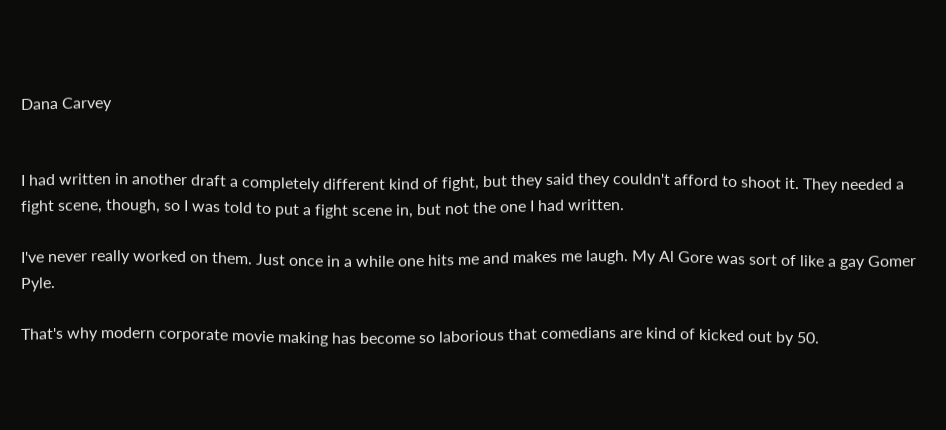Dana Carvey


I had written in another draft a completely different kind of fight, but they said they couldn't afford to shoot it. They needed a fight scene, though, so I was told to put a fight scene in, but not the one I had written.

I've never really worked on them. Just once in a while one hits me and makes me laugh. My Al Gore was sort of like a gay Gomer Pyle.

That's why modern corporate movie making has become so laborious that comedians are kind of kicked out by 50.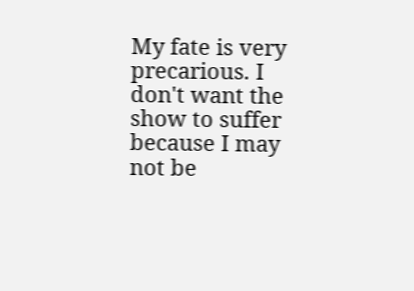My fate is very precarious. I don't want the show to suffer because I may not be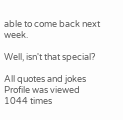able to come back next week.

Well, isn't that special?

All quotes and jokes
Profile was viewed 1044 times